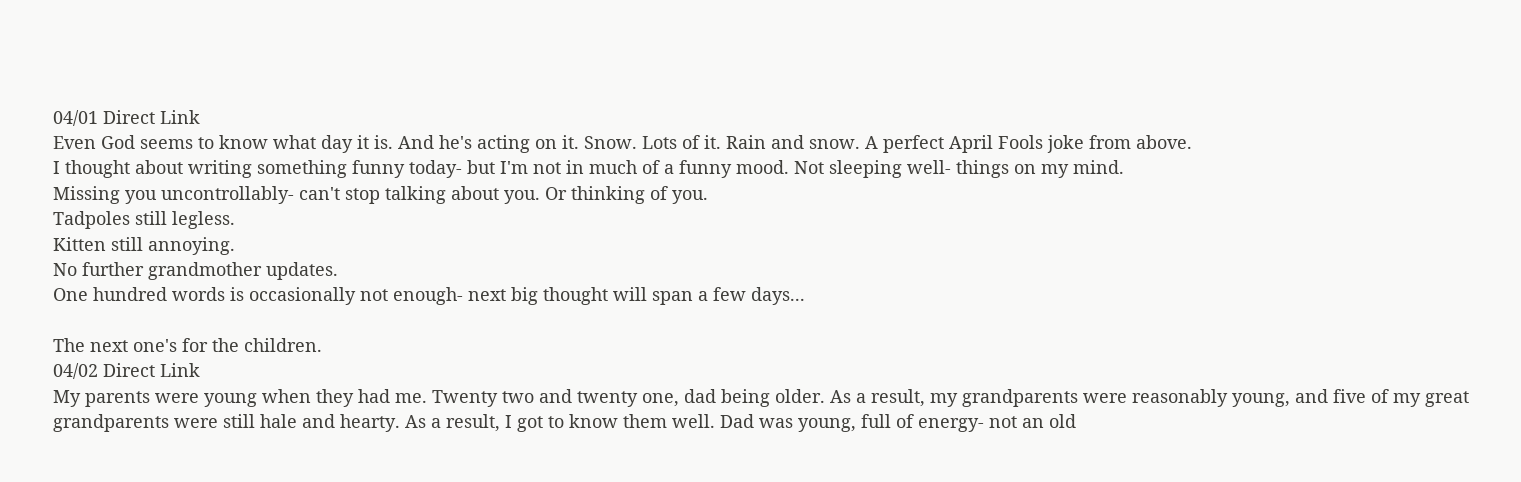04/01 Direct Link
Even God seems to know what day it is. And he's acting on it. Snow. Lots of it. Rain and snow. A perfect April Fools joke from above.
I thought about writing something funny today- but I'm not in much of a funny mood. Not sleeping well- things on my mind.
Missing you uncontrollably- can't stop talking about you. Or thinking of you.
Tadpoles still legless.
Kitten still annoying.
No further grandmother updates.
One hundred words is occasionally not enough- next big thought will span a few days...

The next one's for the children.
04/02 Direct Link
My parents were young when they had me. Twenty two and twenty one, dad being older. As a result, my grandparents were reasonably young, and five of my great grandparents were still hale and hearty. As a result, I got to know them well. Dad was young, full of energy- not an old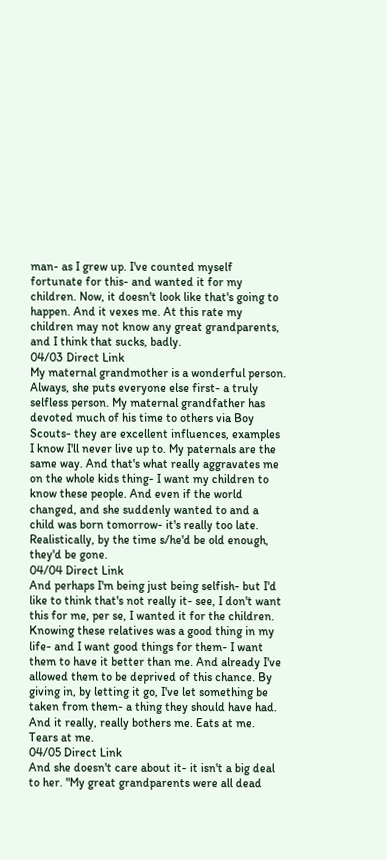man- as I grew up. I've counted myself fortunate for this- and wanted it for my children. Now, it doesn't look like that's going to happen. And it vexes me. At this rate my children may not know any great grandparents, and I think that sucks, badly.
04/03 Direct Link
My maternal grandmother is a wonderful person. Always, she puts everyone else first- a truly selfless person. My maternal grandfather has devoted much of his time to others via Boy Scouts- they are excellent influences, examples I know I'll never live up to. My paternals are the same way. And that's what really aggravates me on the whole kids thing- I want my children to know these people. And even if the world changed, and she suddenly wanted to and a child was born tomorrow- it's really too late. Realistically, by the time s/he'd be old enough, they'd be gone.
04/04 Direct Link
And perhaps I'm being just being selfish- but I'd like to think that's not really it- see, I don't want this for me, per se, I wanted it for the children. Knowing these relatives was a good thing in my life- and I want good things for them- I want them to have it better than me. And already I've allowed them to be deprived of this chance. By giving in, by letting it go, I've let something be taken from them- a thing they should have had. And it really, really bothers me. Eats at me. Tears at me.
04/05 Direct Link
And she doesn't care about it- it isn't a big deal to her. "My great grandparents were all dead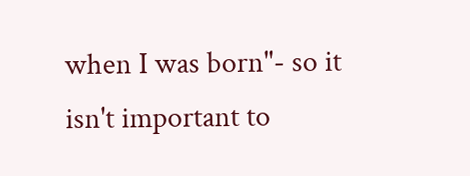when I was born"- so it isn't important to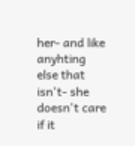her- and like anyhting else that isn't- she doesn't care if it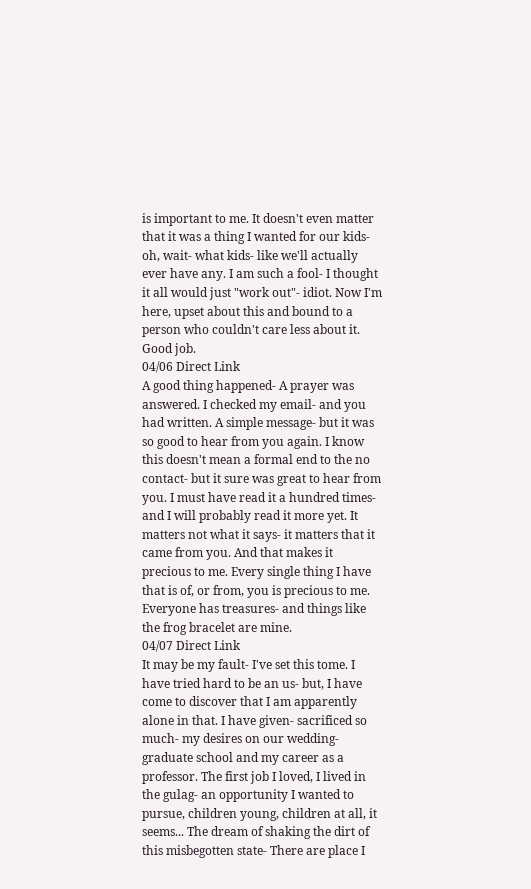is important to me. It doesn't even matter that it was a thing I wanted for our kids- oh, wait- what kids- like we'll actually ever have any. I am such a fool- I thought it all would just "work out"- idiot. Now I'm here, upset about this and bound to a person who couldn't care less about it. Good job.
04/06 Direct Link
A good thing happened- A prayer was answered. I checked my email- and you had written. A simple message- but it was so good to hear from you again. I know this doesn't mean a formal end to the no contact- but it sure was great to hear from you. I must have read it a hundred times- and I will probably read it more yet. It matters not what it says- it matters that it came from you. And that makes it precious to me. Every single thing I have that is of, or from, you is precious to me. Everyone has treasures- and things like the frog bracelet are mine.
04/07 Direct Link
It may be my fault- I've set this tome. I have tried hard to be an us- but, I have come to discover that I am apparently alone in that. I have given- sacrificed so much- my desires on our wedding- graduate school and my career as a professor. The first job I loved, I lived in the gulag- an opportunity I wanted to pursue, children young, children at all, it seems... The dream of shaking the dirt of this misbegotten state- There are place I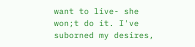want to live- she won;t do it. I've suborned my desires,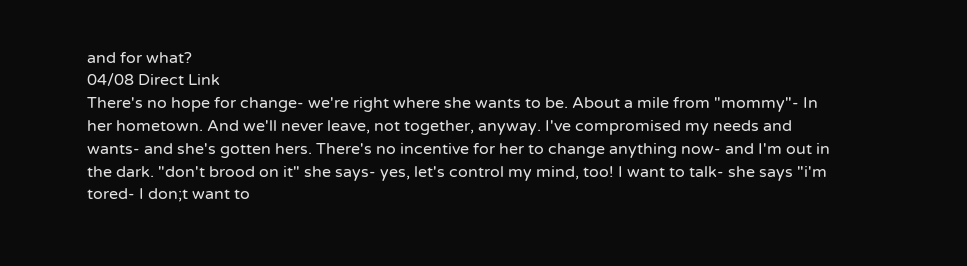and for what?
04/08 Direct Link
There's no hope for change- we're right where she wants to be. About a mile from "mommy"- In her hometown. And we'll never leave, not together, anyway. I've compromised my needs and wants- and she's gotten hers. There's no incentive for her to change anything now- and I'm out in the dark. "don't brood on it" she says- yes, let's control my mind, too! I want to talk- she says "i'm tored- I don;t want to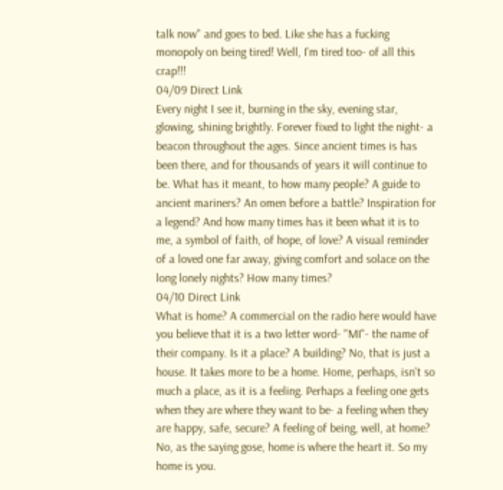talk now" and goes to bed. Like she has a fucking monopoly on being tired! Well, I'm tired too- of all this crap!!!
04/09 Direct Link
Every night I see it, burning in the sky, evening star, glowing, shining brightly. Forever fixed to light the night- a beacon throughout the ages. Since ancient times is has been there, and for thousands of years it will continue to be. What has it meant, to how many people? A guide to ancient mariners? An omen before a battle? Inspiration for a legend? And how many times has it been what it is to me, a symbol of faith, of hope, of love? A visual reminder of a loved one far away, giving comfort and solace on the long lonely nights? How many times?
04/10 Direct Link
What is home? A commercial on the radio here would have you believe that it is a two letter word- "MI"- the name of their company. Is it a place? A building? No, that is just a house. It takes more to be a home. Home, perhaps, isn't so much a place, as it is a feeling. Perhaps a feeling one gets when they are where they want to be- a feeling when they are happy, safe, secure? A feeling of being, well, at home? No, as the saying gose, home is where the heart it. So my home is you.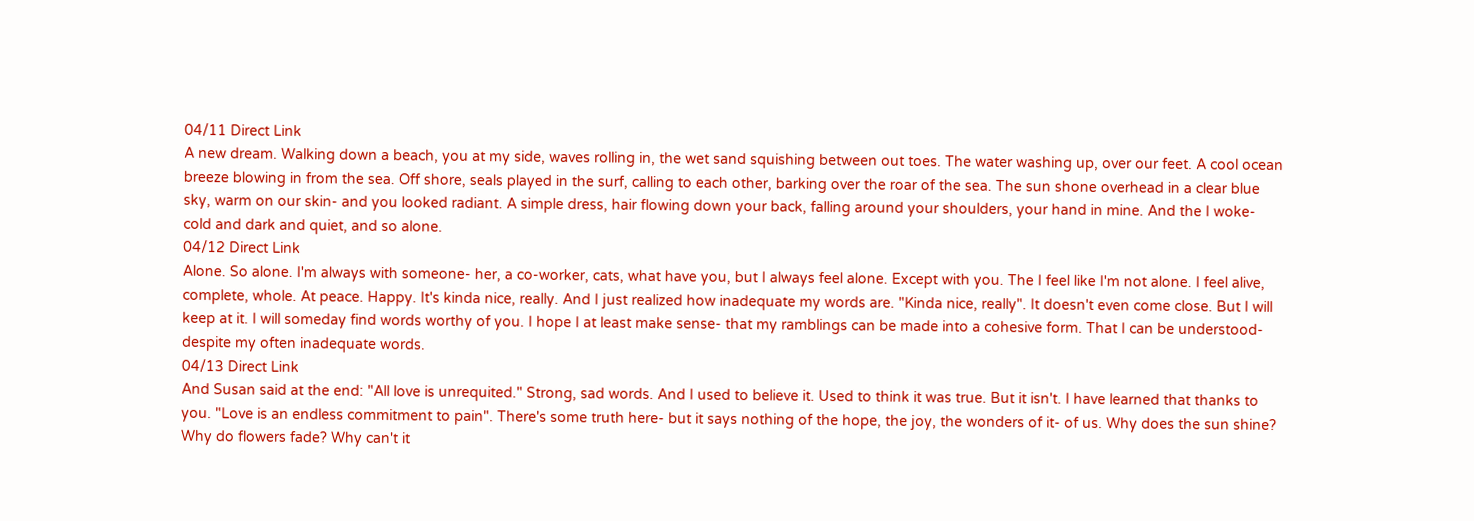04/11 Direct Link
A new dream. Walking down a beach, you at my side, waves rolling in, the wet sand squishing between out toes. The water washing up, over our feet. A cool ocean breeze blowing in from the sea. Off shore, seals played in the surf, calling to each other, barking over the roar of the sea. The sun shone overhead in a clear blue sky, warm on our skin- and you looked radiant. A simple dress, hair flowing down your back, falling around your shoulders, your hand in mine. And the I woke- cold and dark and quiet, and so alone.
04/12 Direct Link
Alone. So alone. I'm always with someone- her, a co-worker, cats, what have you, but I always feel alone. Except with you. The I feel like I'm not alone. I feel alive, complete, whole. At peace. Happy. It's kinda nice, really. And I just realized how inadequate my words are. "Kinda nice, really". It doesn't even come close. But I will keep at it. I will someday find words worthy of you. I hope I at least make sense- that my ramblings can be made into a cohesive form. That I can be understood- despite my often inadequate words.
04/13 Direct Link
And Susan said at the end: "All love is unrequited." Strong, sad words. And I used to believe it. Used to think it was true. But it isn't. I have learned that thanks to you. "Love is an endless commitment to pain". There's some truth here- but it says nothing of the hope, the joy, the wonders of it- of us. Why does the sun shine? Why do flowers fade? Why can't it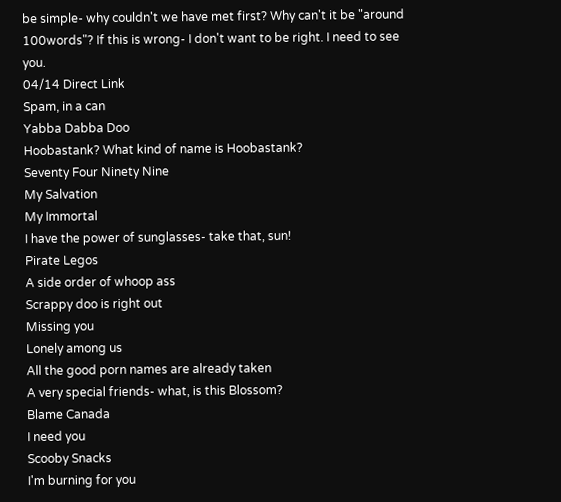be simple- why couldn't we have met first? Why can't it be "around 100words"? If this is wrong- I don't want to be right. I need to see you.
04/14 Direct Link
Spam, in a can
Yabba Dabba Doo
Hoobastank? What kind of name is Hoobastank?
Seventy Four Ninety Nine
My Salvation
My Immortal
I have the power of sunglasses- take that, sun!
Pirate Legos
A side order of whoop ass
Scrappy doo is right out
Missing you
Lonely among us
All the good porn names are already taken
A very special friends- what, is this Blossom?
Blame Canada
I need you
Scooby Snacks
I'm burning for you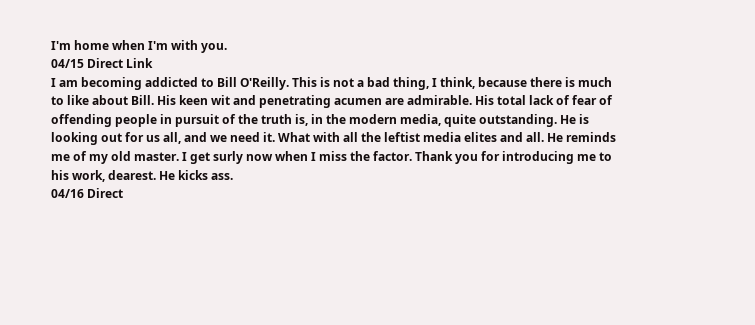I'm home when I'm with you.
04/15 Direct Link
I am becoming addicted to Bill O'Reilly. This is not a bad thing, I think, because there is much to like about Bill. His keen wit and penetrating acumen are admirable. His total lack of fear of offending people in pursuit of the truth is, in the modern media, quite outstanding. He is looking out for us all, and we need it. What with all the leftist media elites and all. He reminds me of my old master. I get surly now when I miss the factor. Thank you for introducing me to his work, dearest. He kicks ass.
04/16 Direct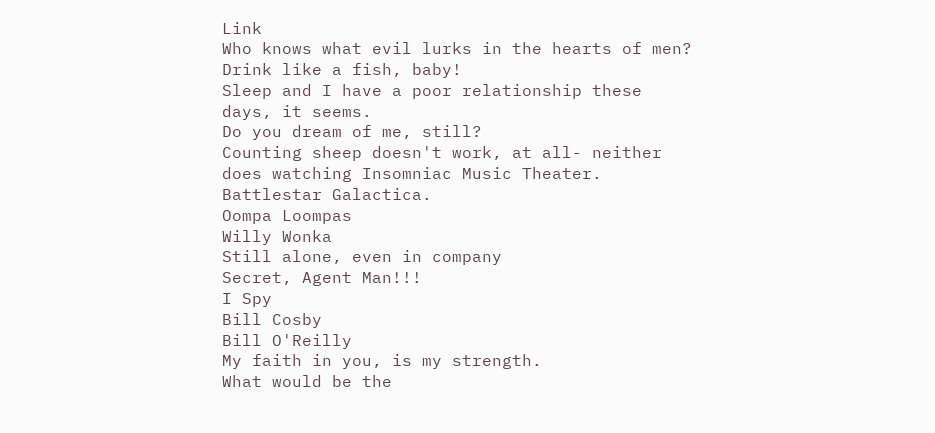Link
Who knows what evil lurks in the hearts of men?
Drink like a fish, baby!
Sleep and I have a poor relationship these days, it seems.
Do you dream of me, still?
Counting sheep doesn't work, at all- neither does watching Insomniac Music Theater.
Battlestar Galactica.
Oompa Loompas
Willy Wonka
Still alone, even in company
Secret, Agent Man!!!
I Spy
Bill Cosby
Bill O'Reilly
My faith in you, is my strength.
What would be the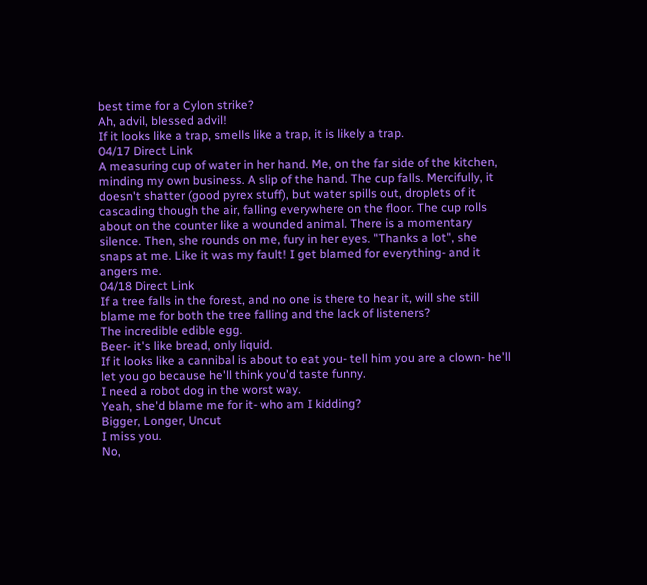best time for a Cylon strike?
Ah, advil, blessed advil!
If it looks like a trap, smells like a trap, it is likely a trap.
04/17 Direct Link
A measuring cup of water in her hand. Me, on the far side of the kitchen, minding my own business. A slip of the hand. The cup falls. Mercifully, it doesn't shatter (good pyrex stuff), but water spills out, droplets of it cascading though the air, falling everywhere on the floor. The cup rolls about on the counter like a wounded animal. There is a momentary silence. Then, she rounds on me, fury in her eyes. "Thanks a lot", she snaps at me. Like it was my fault! I get blamed for everything- and it angers me.
04/18 Direct Link
If a tree falls in the forest, and no one is there to hear it, will she still blame me for both the tree falling and the lack of listeners?
The incredible edible egg.
Beer- it's like bread, only liquid.
If it looks like a cannibal is about to eat you- tell him you are a clown- he'll let you go because he'll think you'd taste funny.
I need a robot dog in the worst way.
Yeah, she'd blame me for it- who am I kidding?
Bigger, Longer, Uncut
I miss you.
No,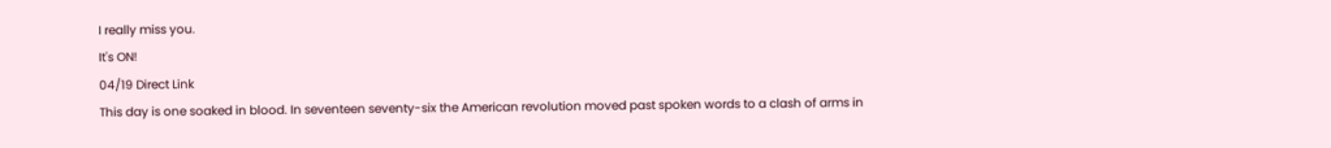I really miss you.
It's ON!
04/19 Direct Link
This day is one soaked in blood. In seventeen seventy-six the American revolution moved past spoken words to a clash of arms in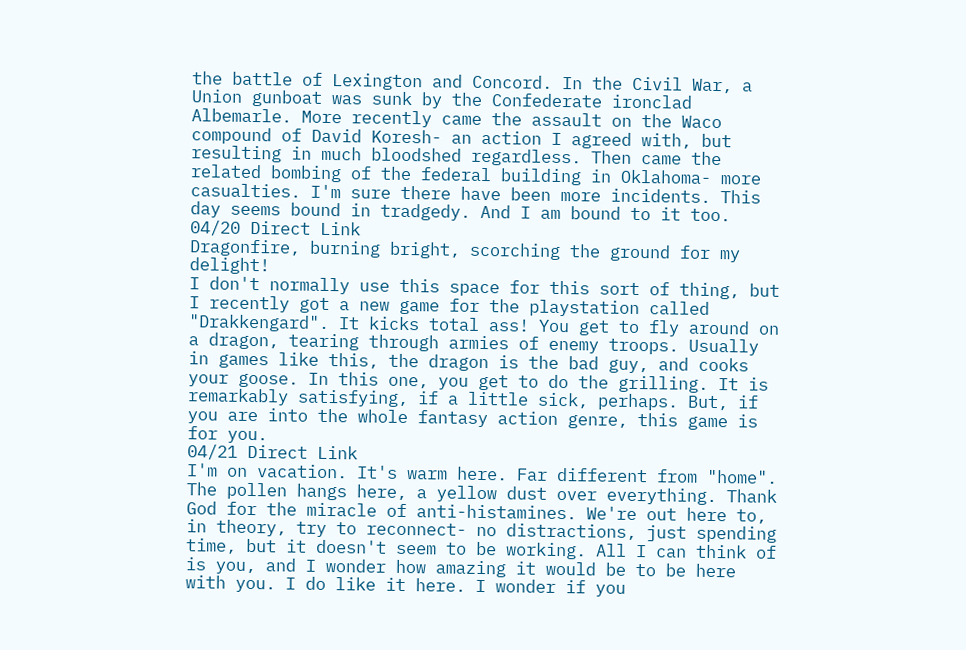the battle of Lexington and Concord. In the Civil War, a Union gunboat was sunk by the Confederate ironclad Albemarle. More recently came the assault on the Waco compound of David Koresh- an action I agreed with, but resulting in much bloodshed regardless. Then came the related bombing of the federal building in Oklahoma- more casualties. I'm sure there have been more incidents. This day seems bound in tradgedy. And I am bound to it too.
04/20 Direct Link
Dragonfire, burning bright, scorching the ground for my delight!
I don't normally use this space for this sort of thing, but I recently got a new game for the playstation called "Drakkengard". It kicks total ass! You get to fly around on a dragon, tearing through armies of enemy troops. Usually in games like this, the dragon is the bad guy, and cooks your goose. In this one, you get to do the grilling. It is remarkably satisfying, if a little sick, perhaps. But, if you are into the whole fantasy action genre, this game is for you.
04/21 Direct Link
I'm on vacation. It's warm here. Far different from "home". The pollen hangs here, a yellow dust over everything. Thank God for the miracle of anti-histamines. We're out here to, in theory, try to reconnect- no distractions, just spending time, but it doesn't seem to be working. All I can think of is you, and I wonder how amazing it would be to be here with you. I do like it here. I wonder if you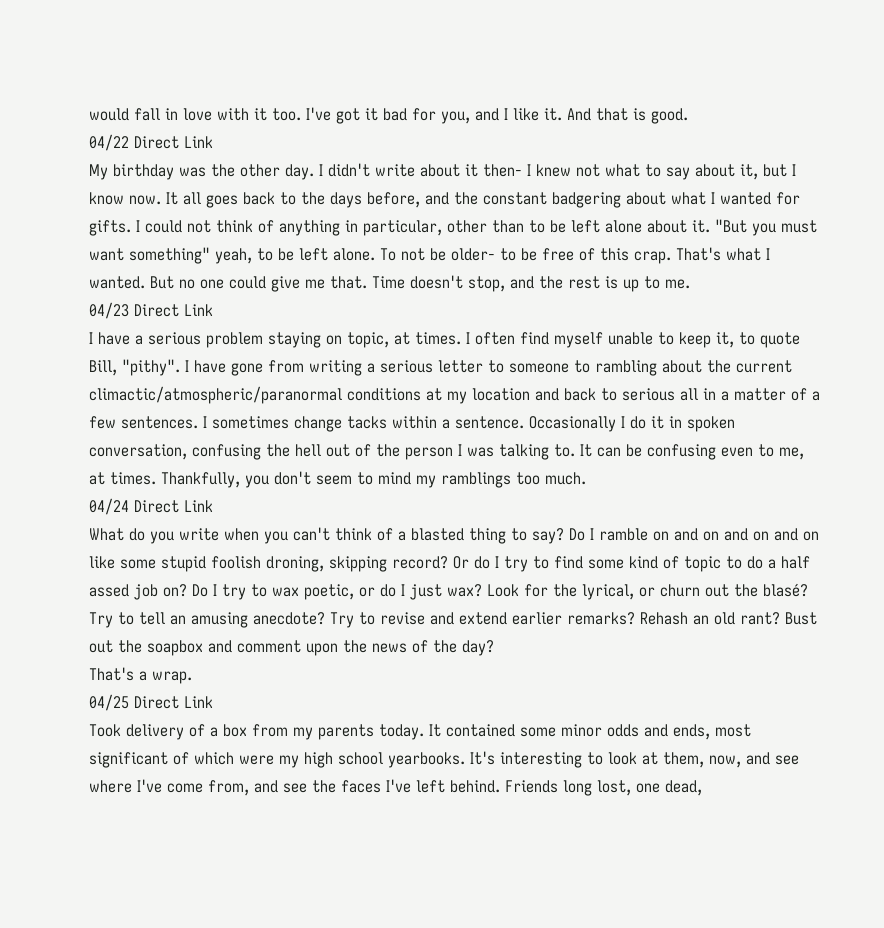would fall in love with it too. I've got it bad for you, and I like it. And that is good.
04/22 Direct Link
My birthday was the other day. I didn't write about it then- I knew not what to say about it, but I know now. It all goes back to the days before, and the constant badgering about what I wanted for gifts. I could not think of anything in particular, other than to be left alone about it. "But you must want something" yeah, to be left alone. To not be older- to be free of this crap. That's what I wanted. But no one could give me that. Time doesn't stop, and the rest is up to me.
04/23 Direct Link
I have a serious problem staying on topic, at times. I often find myself unable to keep it, to quote Bill, "pithy". I have gone from writing a serious letter to someone to rambling about the current climactic/atmospheric/paranormal conditions at my location and back to serious all in a matter of a few sentences. I sometimes change tacks within a sentence. Occasionally I do it in spoken conversation, confusing the hell out of the person I was talking to. It can be confusing even to me, at times. Thankfully, you don't seem to mind my ramblings too much.
04/24 Direct Link
What do you write when you can't think of a blasted thing to say? Do I ramble on and on and on and on like some stupid foolish droning, skipping record? Or do I try to find some kind of topic to do a half assed job on? Do I try to wax poetic, or do I just wax? Look for the lyrical, or churn out the blasé? Try to tell an amusing anecdote? Try to revise and extend earlier remarks? Rehash an old rant? Bust out the soapbox and comment upon the news of the day?
That's a wrap.
04/25 Direct Link
Took delivery of a box from my parents today. It contained some minor odds and ends, most significant of which were my high school yearbooks. It's interesting to look at them, now, and see where I've come from, and see the faces I've left behind. Friends long lost, one dead,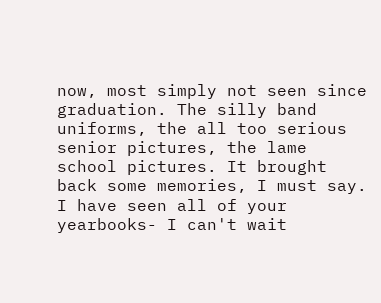now, most simply not seen since graduation. The silly band uniforms, the all too serious senior pictures, the lame school pictures. It brought back some memories, I must say. I have seen all of your yearbooks- I can't wait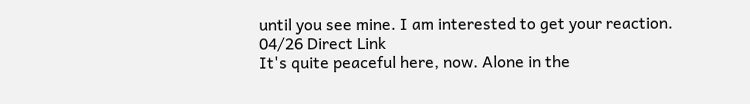until you see mine. I am interested to get your reaction.
04/26 Direct Link
It's quite peaceful here, now. Alone in the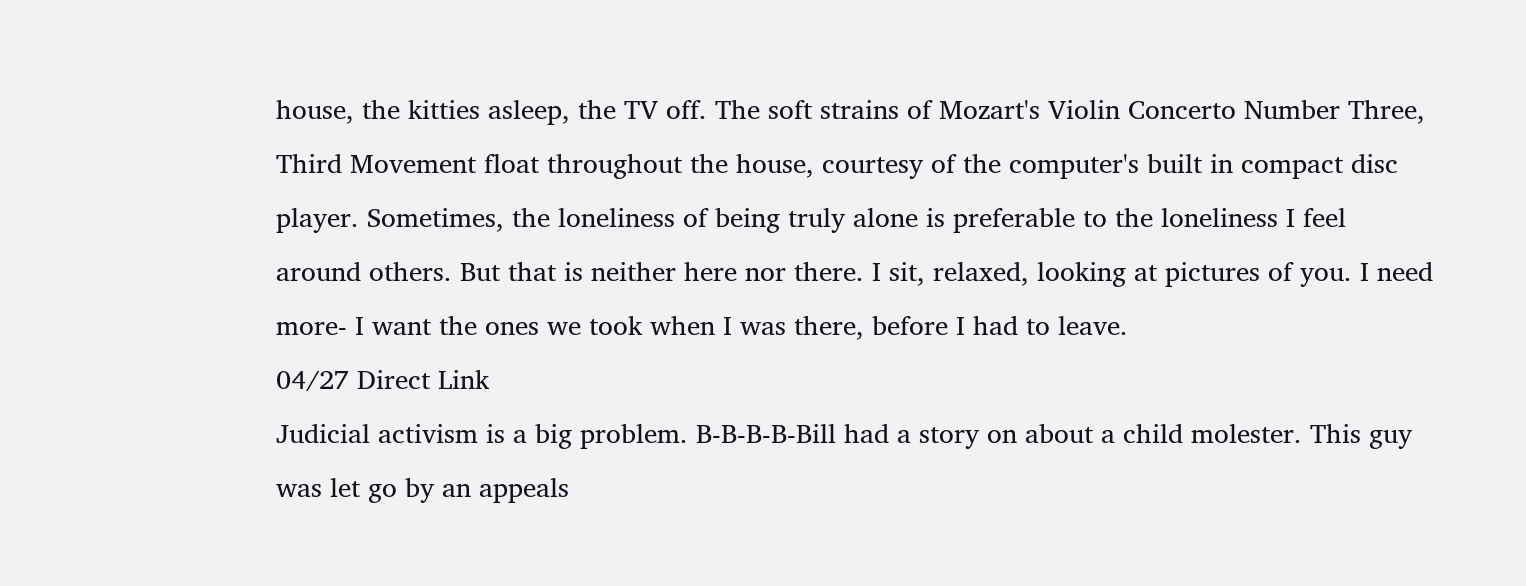house, the kitties asleep, the TV off. The soft strains of Mozart's Violin Concerto Number Three, Third Movement float throughout the house, courtesy of the computer's built in compact disc player. Sometimes, the loneliness of being truly alone is preferable to the loneliness I feel around others. But that is neither here nor there. I sit, relaxed, looking at pictures of you. I need more- I want the ones we took when I was there, before I had to leave.
04/27 Direct Link
Judicial activism is a big problem. B-B-B-B-Bill had a story on about a child molester. This guy was let go by an appeals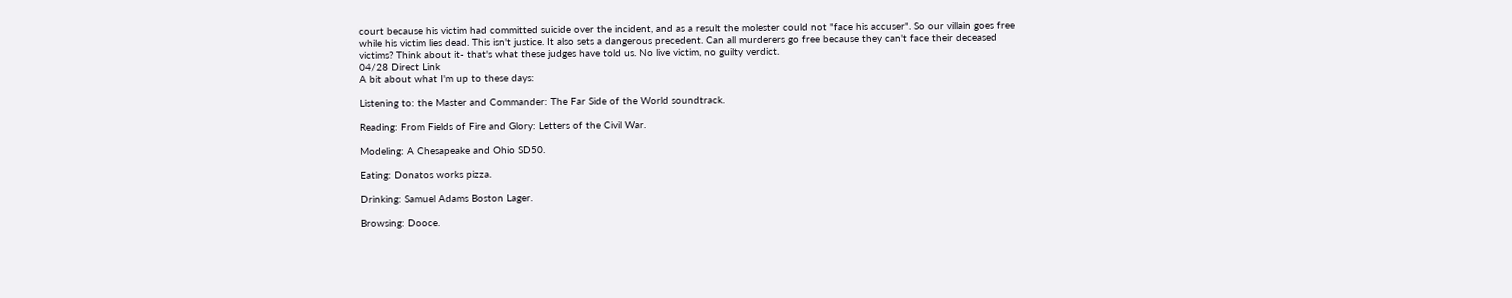court because his victim had committed suicide over the incident, and as a result the molester could not "face his accuser". So our villain goes free while his victim lies dead. This isn't justice. It also sets a dangerous precedent. Can all murderers go free because they can't face their deceased victims? Think about it- that's what these judges have told us. No live victim, no guilty verdict.
04/28 Direct Link
A bit about what I'm up to these days:

Listening to: the Master and Commander: The Far Side of the World soundtrack.

Reading: From Fields of Fire and Glory: Letters of the Civil War.

Modeling: A Chesapeake and Ohio SD50.

Eating: Donatos works pizza.

Drinking: Samuel Adams Boston Lager.

Browsing: Dooce.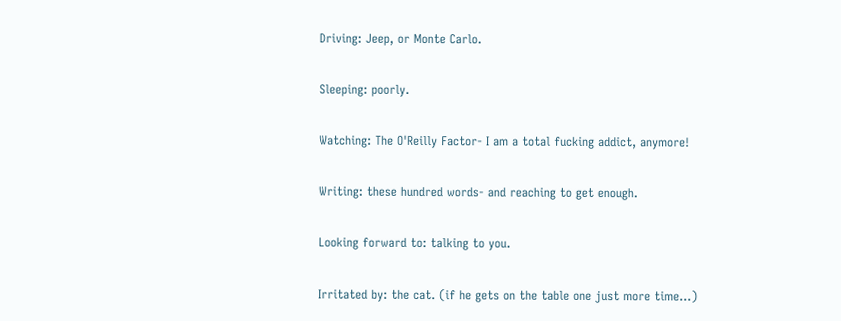Driving: Jeep, or Monte Carlo.

Sleeping: poorly.

Watching: The O'Reilly Factor- I am a total fucking addict, anymore!

Writing: these hundred words- and reaching to get enough.

Looking forward to: talking to you.

Irritated by: the cat. (if he gets on the table one just more time…)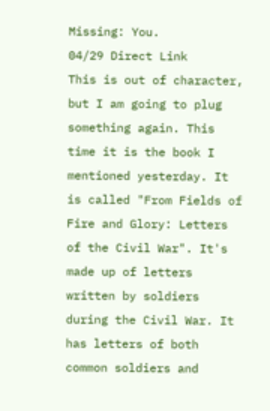Missing: You.
04/29 Direct Link
This is out of character, but I am going to plug something again. This time it is the book I mentioned yesterday. It is called "From Fields of Fire and Glory: Letters of the Civil War". It's made up of letters written by soldiers during the Civil War. It has letters of both common soldiers and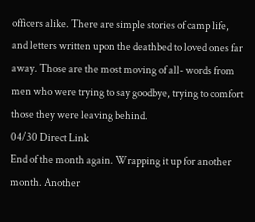officers alike. There are simple stories of camp life, and letters written upon the deathbed to loved ones far away. Those are the most moving of all- words from men who were trying to say goodbye, trying to comfort those they were leaving behind.
04/30 Direct Link
End of the month again. Wrapping it up for another month. Another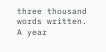three thousand words written. A year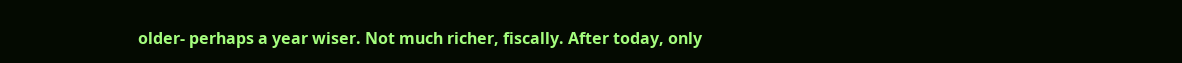older- perhaps a year wiser. Not much richer, fiscally. After today, only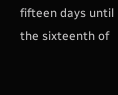fifteen days until the sixteenth of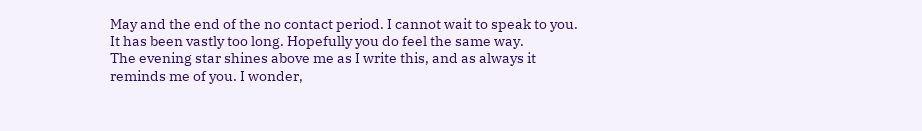May and the end of the no contact period. I cannot wait to speak to you. It has been vastly too long. Hopefully you do feel the same way.
The evening star shines above me as I write this, and as always it reminds me of you. I wonder,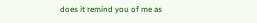does it remind you of me as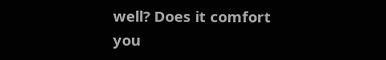well? Does it comfort you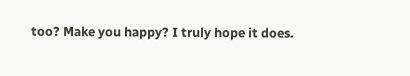too? Make you happy? I truly hope it does.